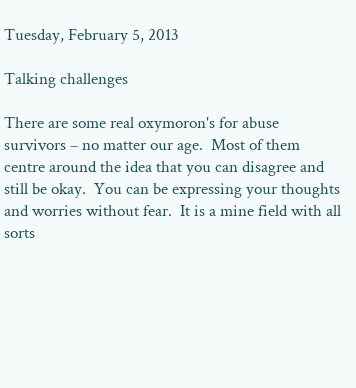Tuesday, February 5, 2013

Talking challenges

There are some real oxymoron's for abuse survivors – no matter our age.  Most of them centre around the idea that you can disagree and still be okay.  You can be expressing your thoughts and worries without fear.  It is a mine field with all sorts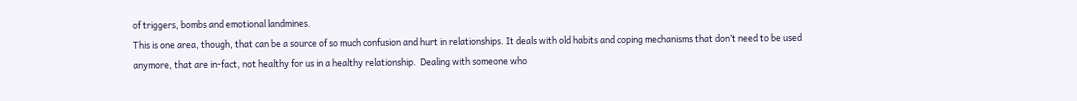of triggers, bombs and emotional landmines.
This is one area, though, that can be a source of so much confusion and hurt in relationships. It deals with old habits and coping mechanisms that don’t need to be used anymore, that are in-fact, not healthy for us in a healthy relationship.  Dealing with someone who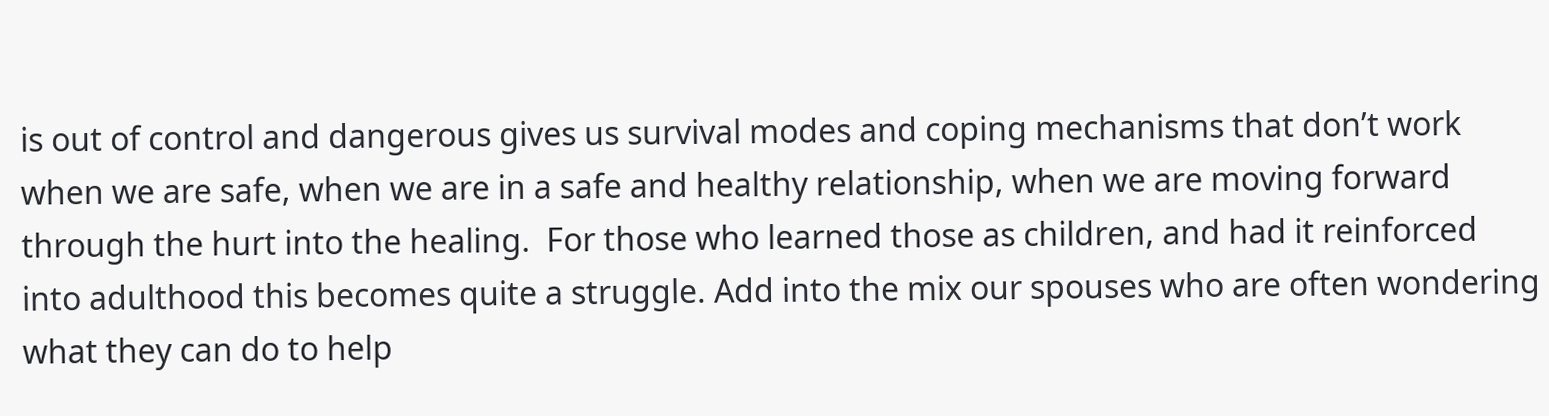is out of control and dangerous gives us survival modes and coping mechanisms that don’t work when we are safe, when we are in a safe and healthy relationship, when we are moving forward through the hurt into the healing.  For those who learned those as children, and had it reinforced into adulthood this becomes quite a struggle. Add into the mix our spouses who are often wondering what they can do to help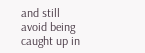and still avoid being caught up in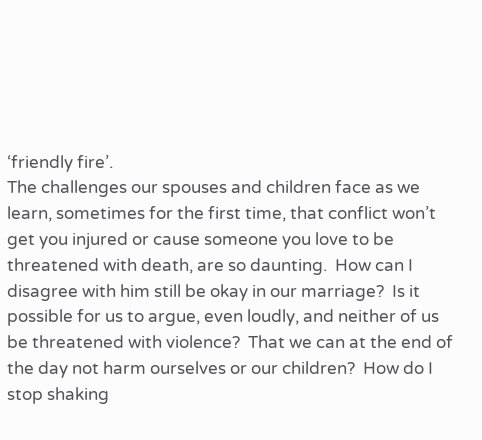‘friendly fire’.
The challenges our spouses and children face as we learn, sometimes for the first time, that conflict won’t get you injured or cause someone you love to be threatened with death, are so daunting.  How can I disagree with him still be okay in our marriage?  Is it possible for us to argue, even loudly, and neither of us be threatened with violence?  That we can at the end of the day not harm ourselves or our children?  How do I stop shaking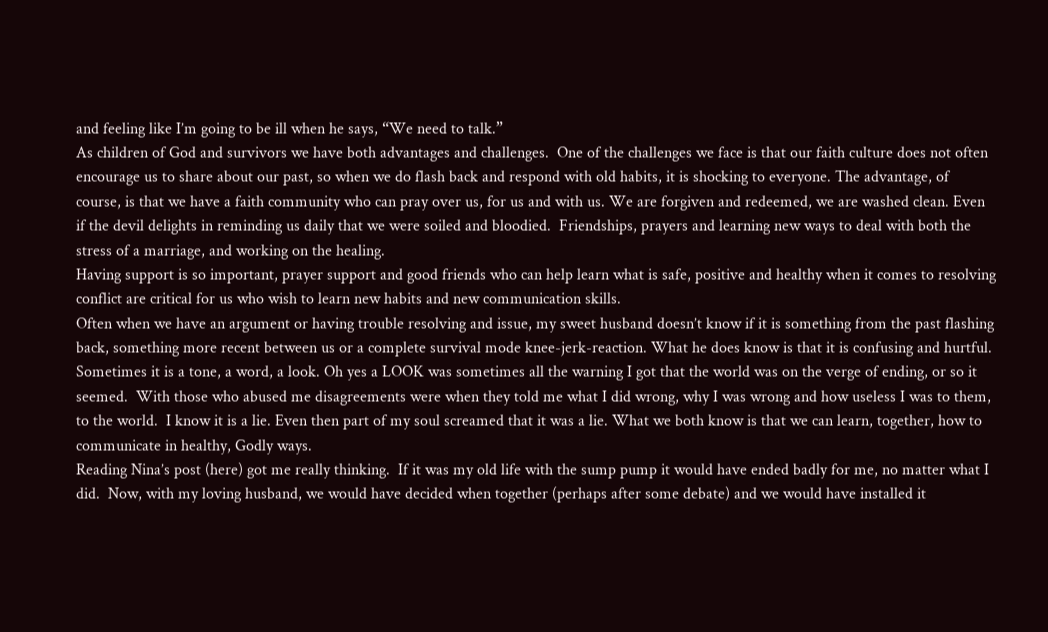and feeling like I’m going to be ill when he says, “We need to talk.”
As children of God and survivors we have both advantages and challenges.  One of the challenges we face is that our faith culture does not often encourage us to share about our past, so when we do flash back and respond with old habits, it is shocking to everyone. The advantage, of course, is that we have a faith community who can pray over us, for us and with us. We are forgiven and redeemed, we are washed clean. Even if the devil delights in reminding us daily that we were soiled and bloodied.  Friendships, prayers and learning new ways to deal with both the stress of a marriage, and working on the healing.
Having support is so important, prayer support and good friends who can help learn what is safe, positive and healthy when it comes to resolving conflict are critical for us who wish to learn new habits and new communication skills.
Often when we have an argument or having trouble resolving and issue, my sweet husband doesn’t know if it is something from the past flashing back, something more recent between us or a complete survival mode knee-jerk-reaction. What he does know is that it is confusing and hurtful. Sometimes it is a tone, a word, a look. Oh yes a LOOK was sometimes all the warning I got that the world was on the verge of ending, or so it seemed.  With those who abused me disagreements were when they told me what I did wrong, why I was wrong and how useless I was to them, to the world.  I know it is a lie. Even then part of my soul screamed that it was a lie. What we both know is that we can learn, together, how to communicate in healthy, Godly ways.
Reading Nina’s post (here) got me really thinking.  If it was my old life with the sump pump it would have ended badly for me, no matter what I did.  Now, with my loving husband, we would have decided when together (perhaps after some debate) and we would have installed it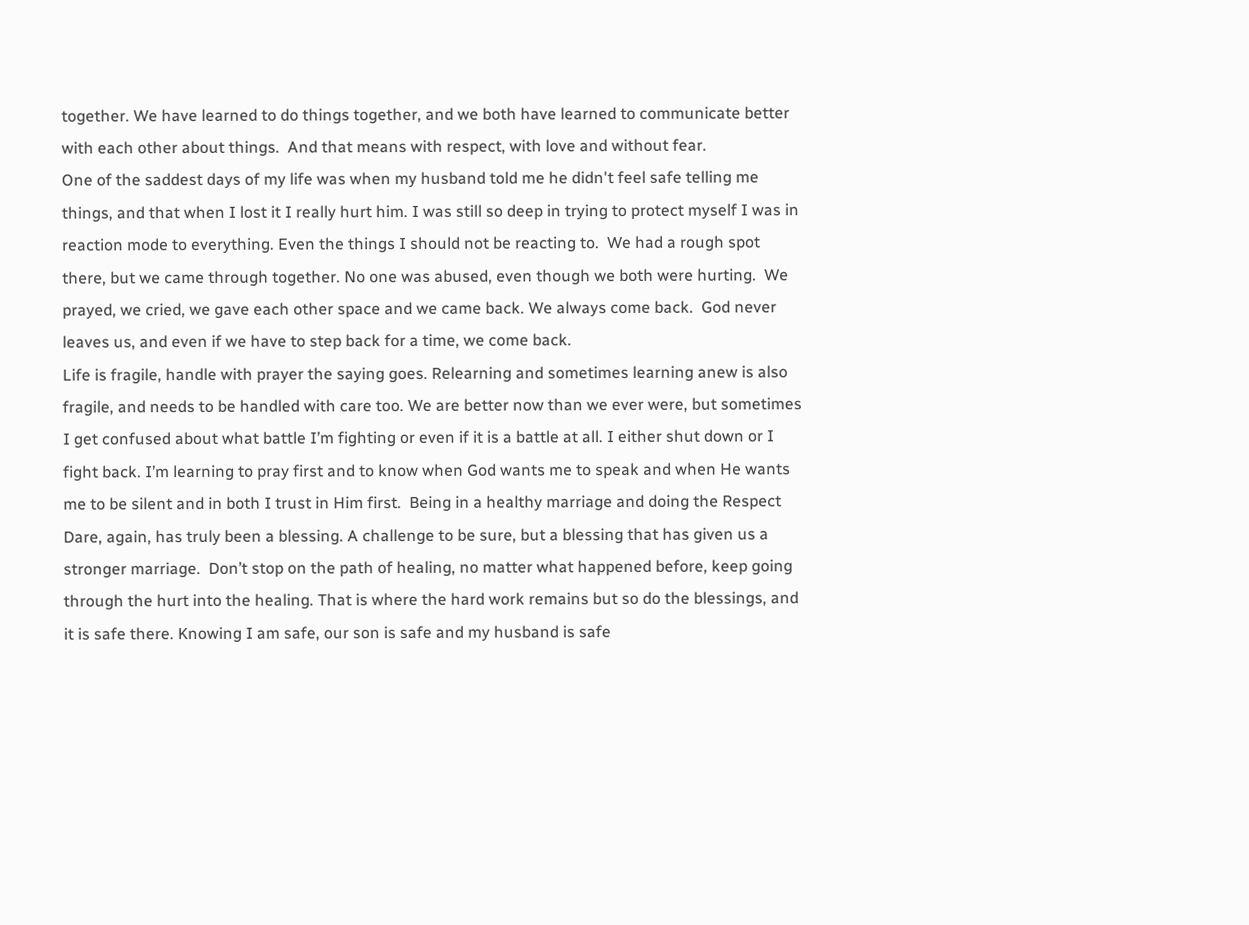together. We have learned to do things together, and we both have learned to communicate better with each other about things.  And that means with respect, with love and without fear.
One of the saddest days of my life was when my husband told me he didn't feel safe telling me things, and that when I lost it I really hurt him. I was still so deep in trying to protect myself I was in reaction mode to everything. Even the things I should not be reacting to.  We had a rough spot there, but we came through together. No one was abused, even though we both were hurting.  We prayed, we cried, we gave each other space and we came back. We always come back.  God never leaves us, and even if we have to step back for a time, we come back.
Life is fragile, handle with prayer the saying goes. Relearning and sometimes learning anew is also fragile, and needs to be handled with care too. We are better now than we ever were, but sometimes I get confused about what battle I’m fighting or even if it is a battle at all. I either shut down or I fight back. I’m learning to pray first and to know when God wants me to speak and when He wants me to be silent and in both I trust in Him first.  Being in a healthy marriage and doing the Respect Dare, again, has truly been a blessing. A challenge to be sure, but a blessing that has given us a stronger marriage.  Don’t stop on the path of healing, no matter what happened before, keep going through the hurt into the healing. That is where the hard work remains but so do the blessings, and it is safe there. Knowing I am safe, our son is safe and my husband is safe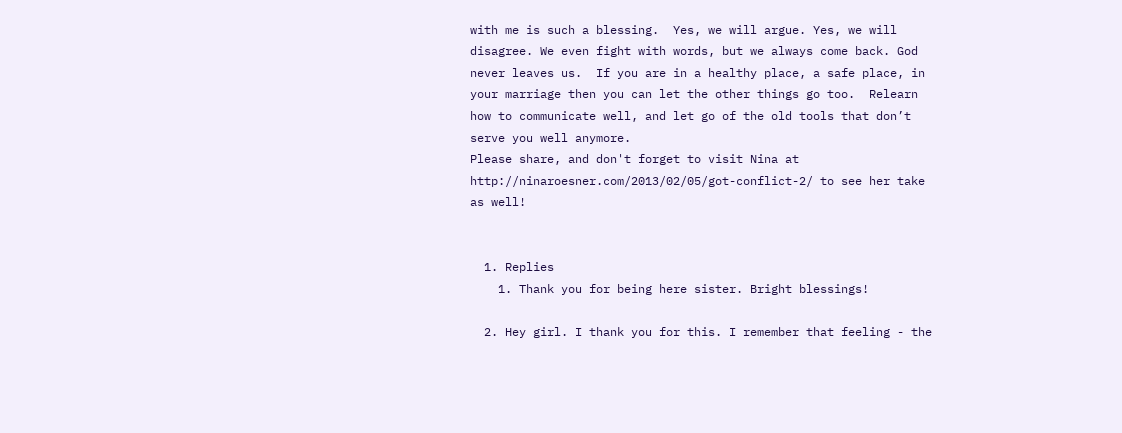with me is such a blessing.  Yes, we will argue. Yes, we will disagree. We even fight with words, but we always come back. God never leaves us.  If you are in a healthy place, a safe place, in your marriage then you can let the other things go too.  Relearn how to communicate well, and let go of the old tools that don’t serve you well anymore.
Please share, and don't forget to visit Nina at http://ninaroesner.com/2013/02/05/got-conflict-2/ to see her take as well!


  1. Replies
    1. Thank you for being here sister. Bright blessings!

  2. Hey girl. I thank you for this. I remember that feeling - the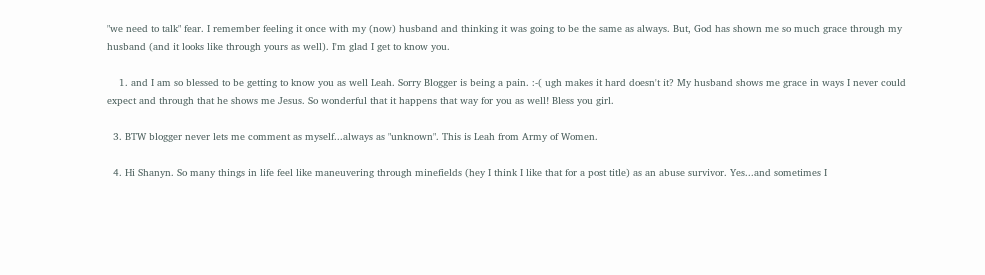"we need to talk" fear. I remember feeling it once with my (now) husband and thinking it was going to be the same as always. But, God has shown me so much grace through my husband (and it looks like through yours as well). I'm glad I get to know you.

    1. and I am so blessed to be getting to know you as well Leah. Sorry Blogger is being a pain. :-( ugh makes it hard doesn't it? My husband shows me grace in ways I never could expect and through that he shows me Jesus. So wonderful that it happens that way for you as well! Bless you girl.

  3. BTW blogger never lets me comment as myself...always as "unknown". This is Leah from Army of Women.

  4. Hi Shanyn. So many things in life feel like maneuvering through minefields (hey I think I like that for a post title) as an abuse survivor. Yes...and sometimes I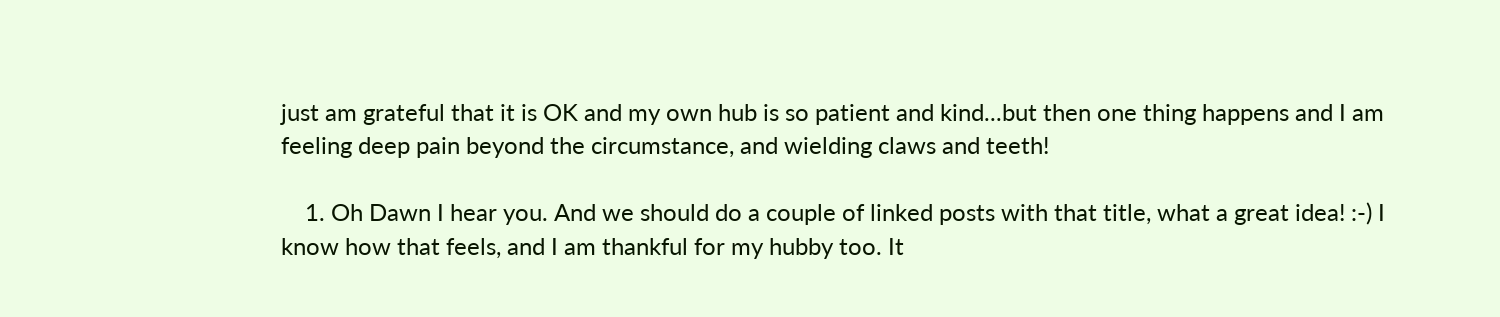just am grateful that it is OK and my own hub is so patient and kind...but then one thing happens and I am feeling deep pain beyond the circumstance, and wielding claws and teeth!

    1. Oh Dawn I hear you. And we should do a couple of linked posts with that title, what a great idea! :-) I know how that feels, and I am thankful for my hubby too. It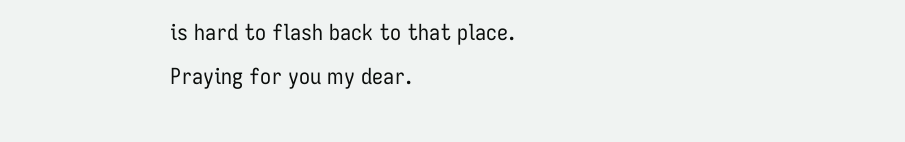is hard to flash back to that place. Praying for you my dear.